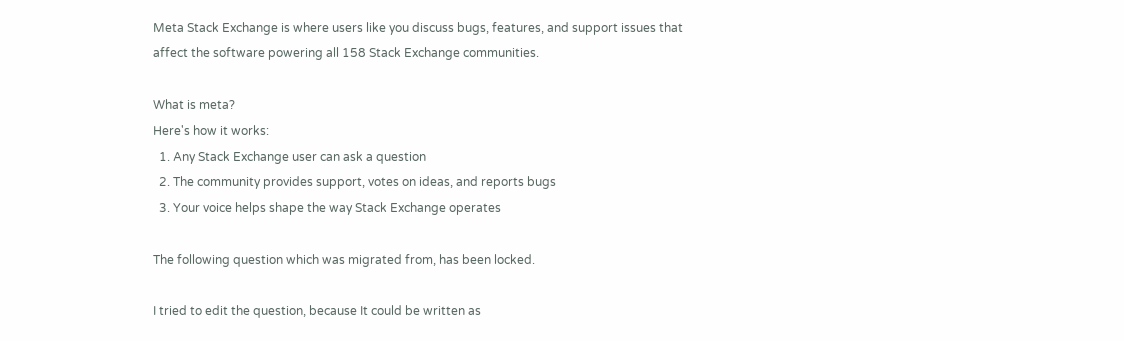Meta Stack Exchange is where users like you discuss bugs, features, and support issues that affect the software powering all 158 Stack Exchange communities.

What is meta?
Here's how it works:
  1. Any Stack Exchange user can ask a question
  2. The community provides support, votes on ideas, and reports bugs
  3. Your voice helps shape the way Stack Exchange operates

The following question which was migrated from, has been locked.

I tried to edit the question, because It could be written as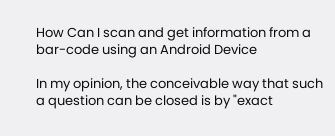How Can I scan and get information from a bar-code using an Android Device

In my opinion, the conceivable way that such a question can be closed is by "exact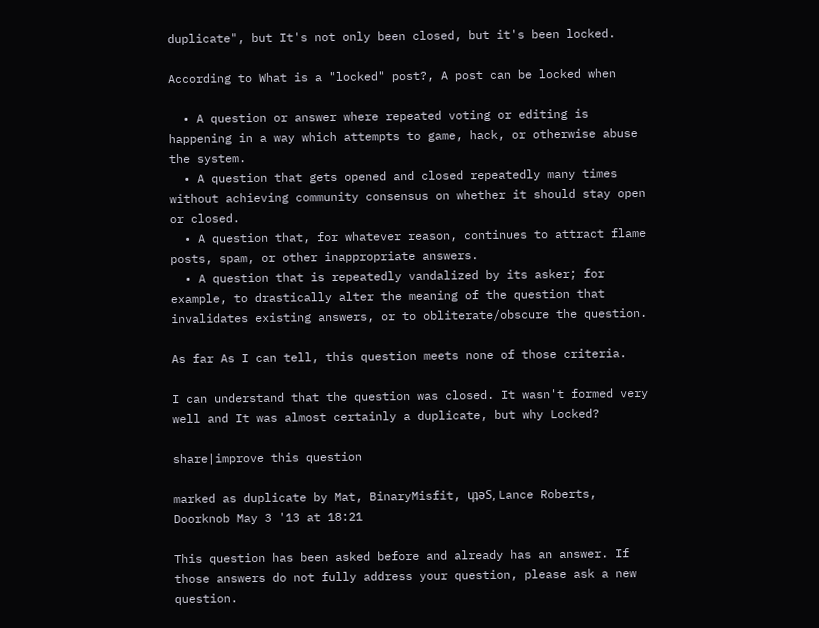duplicate", but It's not only been closed, but it's been locked.

According to What is a "locked" post?, A post can be locked when

  • A question or answer where repeated voting or editing is happening in a way which attempts to game, hack, or otherwise abuse the system.
  • A question that gets opened and closed repeatedly many times without achieving community consensus on whether it should stay open or closed.
  • A question that, for whatever reason, continues to attract flame posts, spam, or other inappropriate answers.
  • A question that is repeatedly vandalized by its asker; for example, to drastically alter the meaning of the question that invalidates existing answers, or to obliterate/obscure the question.

As far As I can tell, this question meets none of those criteria.

I can understand that the question was closed. It wasn't formed very well and It was almost certainly a duplicate, but why Locked?

share|improve this question

marked as duplicate by Mat, BinaryMisfit, ɥʇǝS, Lance Roberts, Doorknob May 3 '13 at 18:21

This question has been asked before and already has an answer. If those answers do not fully address your question, please ask a new question.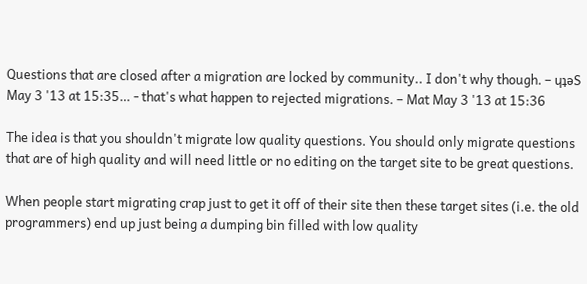Questions that are closed after a migration are locked by community.. I don't why though. – ɥʇǝS May 3 '13 at 15:35… - that's what happen to rejected migrations. – Mat May 3 '13 at 15:36

The idea is that you shouldn't migrate low quality questions. You should only migrate questions that are of high quality and will need little or no editing on the target site to be great questions.

When people start migrating crap just to get it off of their site then these target sites (i.e. the old programmers) end up just being a dumping bin filled with low quality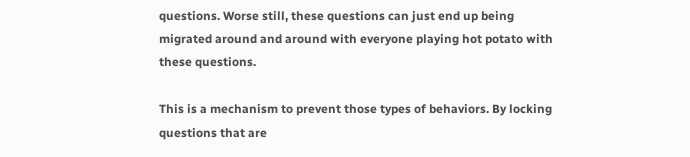questions. Worse still, these questions can just end up being migrated around and around with everyone playing hot potato with these questions.

This is a mechanism to prevent those types of behaviors. By locking questions that are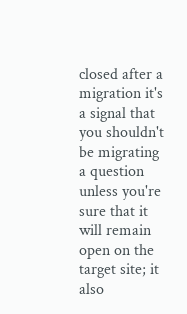closed after a migration it's a signal that you shouldn't be migrating a question unless you're sure that it will remain open on the target site; it also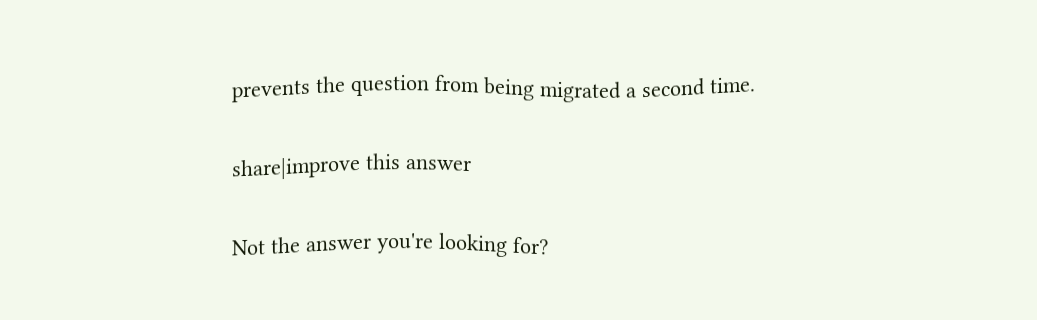prevents the question from being migrated a second time.

share|improve this answer

Not the answer you're looking for?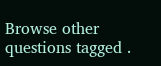Browse other questions tagged .